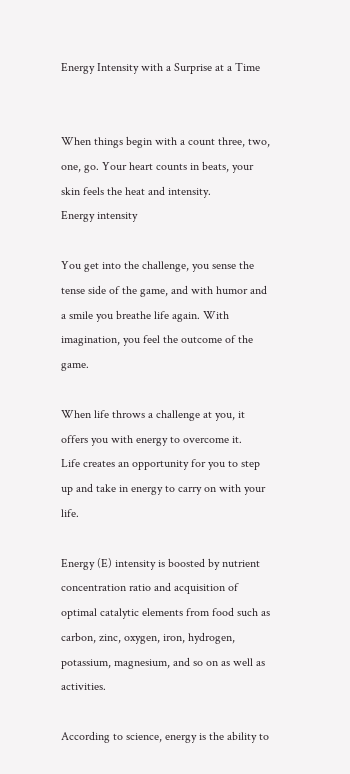Energy Intensity with a Surprise at a Time


When things begin with a count three, two, one, go. Your heart counts in beats, your skin feels the heat and intensity.
Energy intensity

You get into the challenge, you sense the tense side of the game, and with humor and a smile you breathe life again. With imagination, you feel the outcome of the game.

When life throws a challenge at you, it offers you with energy to overcome it.
Life creates an opportunity for you to step up and take in energy to carry on with your life.

Energy (E) intensity is boosted by nutrient concentration ratio and acquisition of optimal catalytic elements from food such as carbon, zinc, oxygen, iron, hydrogen, potassium, magnesium, and so on as well as activities.

According to science, energy is the ability to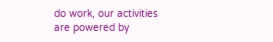do work, our activities are powered by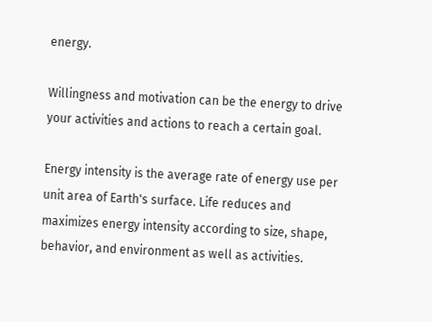energy.

Willingness and motivation can be the energy to drive your activities and actions to reach a certain goal.

Energy intensity is the average rate of energy use per unit area of Earth's surface. Life reduces and maximizes energy intensity according to size, shape, behavior, and environment as well as activities.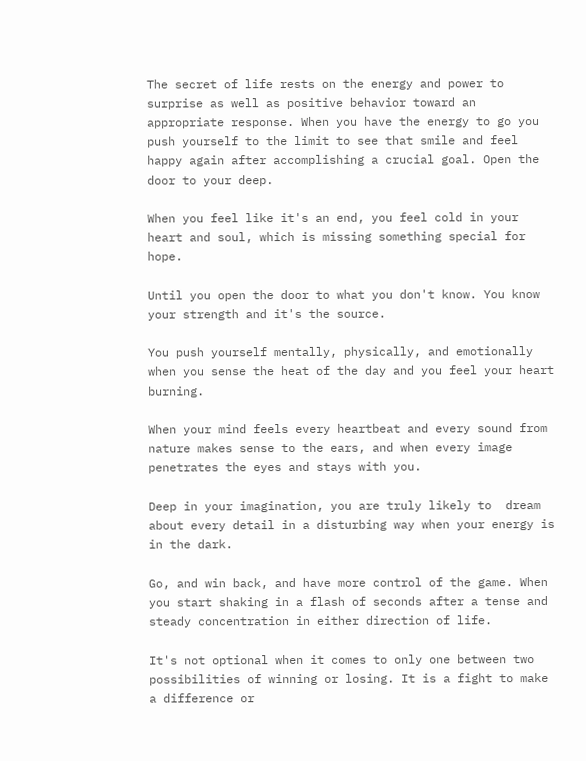The secret of life rests on the energy and power to surprise as well as positive behavior toward an appropriate response. When you have the energy to go you push yourself to the limit to see that smile and feel happy again after accomplishing a crucial goal. Open the door to your deep.

When you feel like it's an end, you feel cold in your heart and soul, which is missing something special for hope.

Until you open the door to what you don't know. You know your strength and it's the source.

You push yourself mentally, physically, and emotionally when you sense the heat of the day and you feel your heart burning.

When your mind feels every heartbeat and every sound from nature makes sense to the ears, and when every image penetrates the eyes and stays with you.

Deep in your imagination, you are truly likely to  dream about every detail in a disturbing way when your energy is in the dark.

Go, and win back, and have more control of the game. When you start shaking in a flash of seconds after a tense and steady concentration in either direction of life.

It's not optional when it comes to only one between two possibilities of winning or losing. It is a fight to make a difference or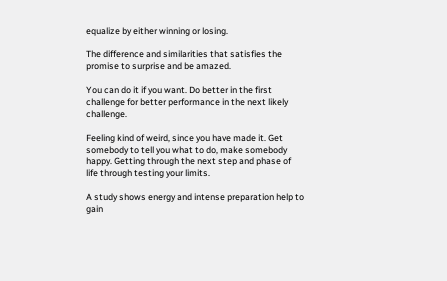equalize by either winning or losing.

The difference and similarities that satisfies the promise to surprise and be amazed.

You can do it if you want. Do better in the first challenge for better performance in the next likely challenge.

Feeling kind of weird, since you have made it. Get somebody to tell you what to do, make somebody happy. Getting through the next step and phase of life through testing your limits.

A study shows energy and intense preparation help to gain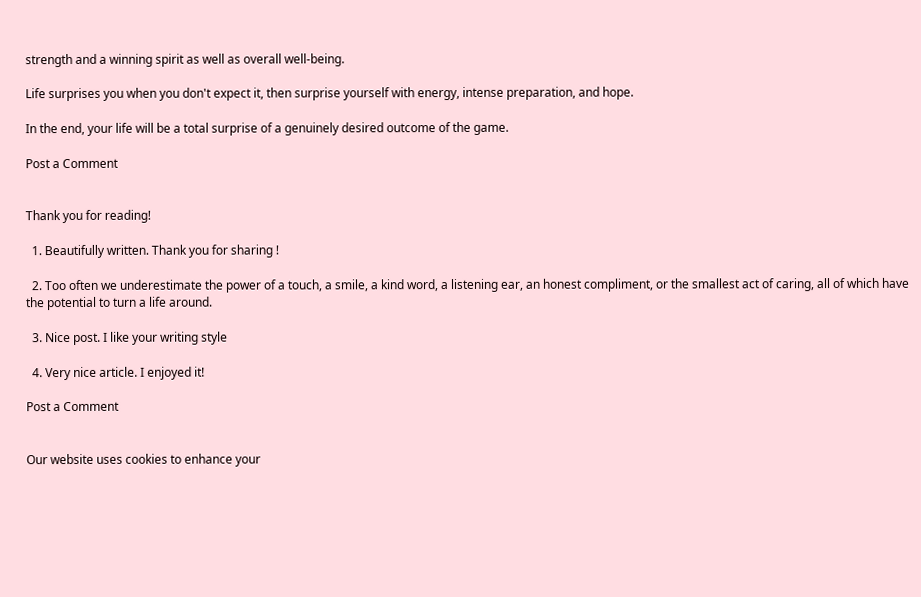strength and a winning spirit as well as overall well-being.

Life surprises you when you don't expect it, then surprise yourself with energy, intense preparation, and hope.

In the end, your life will be a total surprise of a genuinely desired outcome of the game.

Post a Comment


Thank you for reading!

  1. Beautifully written. Thank you for sharing !

  2. Too often we underestimate the power of a touch, a smile, a kind word, a listening ear, an honest compliment, or the smallest act of caring, all of which have the potential to turn a life around.

  3. Nice post. I like your writing style

  4. Very nice article. I enjoyed it!

Post a Comment


Our website uses cookies to enhance your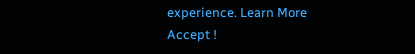experience. Learn More
Accept !